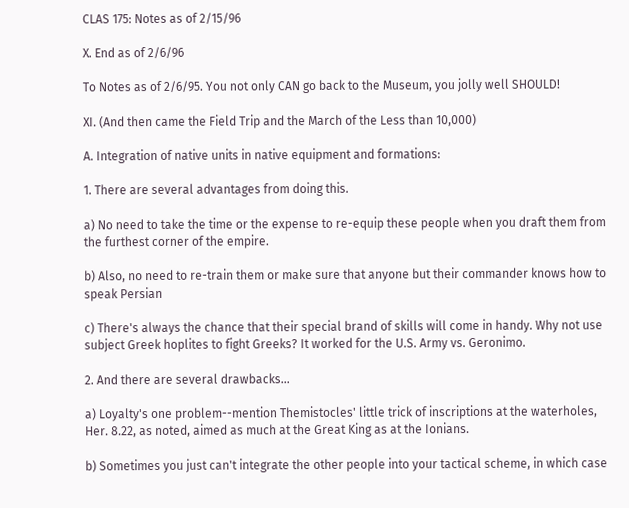CLAS 175: Notes as of 2/15/96

X. End as of 2/6/96

To Notes as of 2/6/95. You not only CAN go back to the Museum, you jolly well SHOULD!

XI. (And then came the Field Trip and the March of the Less than 10,000)

A. Integration of native units in native equipment and formations:

1. There are several advantages from doing this.

a) No need to take the time or the expense to re-equip these people when you draft them from the furthest corner of the empire.

b) Also, no need to re-train them or make sure that anyone but their commander knows how to speak Persian

c) There's always the chance that their special brand of skills will come in handy. Why not use subject Greek hoplites to fight Greeks? It worked for the U.S. Army vs. Geronimo.

2. And there are several drawbacks...

a) Loyalty's one problem--mention Themistocles' little trick of inscriptions at the waterholes, Her. 8.22, as noted, aimed as much at the Great King as at the Ionians.

b) Sometimes you just can't integrate the other people into your tactical scheme, in which case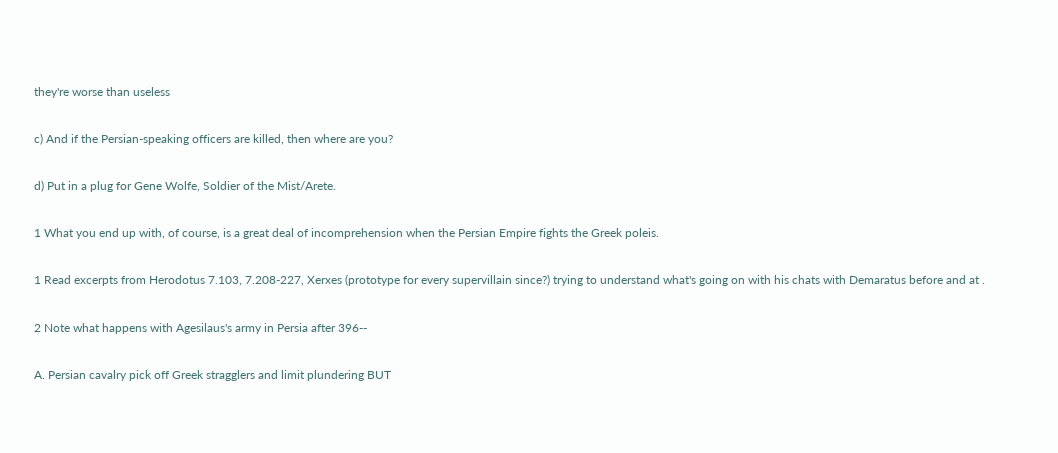they're worse than useless

c) And if the Persian-speaking officers are killed, then where are you?

d) Put in a plug for Gene Wolfe, Soldier of the Mist/Arete.

1 What you end up with, of course, is a great deal of incomprehension when the Persian Empire fights the Greek poleis.

1 Read excerpts from Herodotus 7.103, 7.208-227, Xerxes (prototype for every supervillain since?) trying to understand what's going on with his chats with Demaratus before and at .

2 Note what happens with Agesilaus's army in Persia after 396--

A. Persian cavalry pick off Greek stragglers and limit plundering BUT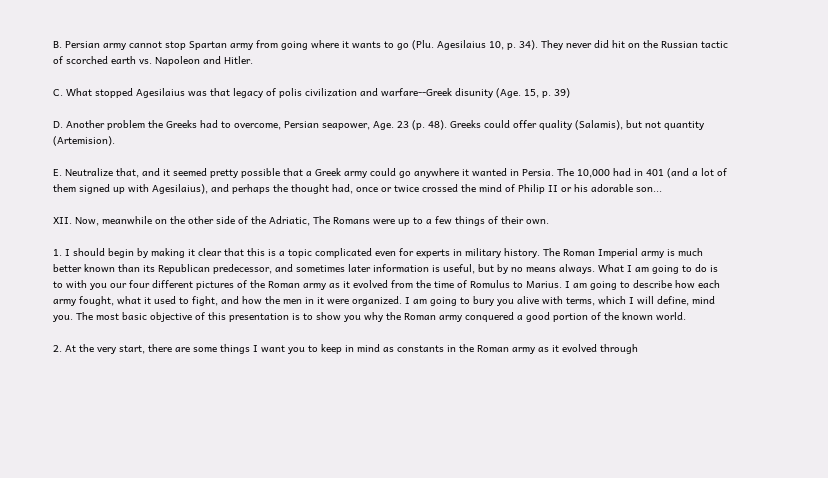B. Persian army cannot stop Spartan army from going where it wants to go (Plu. Agesilaius 10, p. 34). They never did hit on the Russian tactic of scorched earth vs. Napoleon and Hitler.

C. What stopped Agesilaius was that legacy of polis civilization and warfare--Greek disunity (Age. 15, p. 39)

D. Another problem the Greeks had to overcome, Persian seapower, Age. 23 (p. 48). Greeks could offer quality (Salamis), but not quantity (Artemision).

E. Neutralize that, and it seemed pretty possible that a Greek army could go anywhere it wanted in Persia. The 10,000 had in 401 (and a lot of them signed up with Agesilaius), and perhaps the thought had, once or twice crossed the mind of Philip II or his adorable son...

XII. Now, meanwhile on the other side of the Adriatic, The Romans were up to a few things of their own.

1. I should begin by making it clear that this is a topic complicated even for experts in military history. The Roman Imperial army is much better known than its Republican predecessor, and sometimes later information is useful, but by no means always. What I am going to do is to with you our four different pictures of the Roman army as it evolved from the time of Romulus to Marius. I am going to describe how each army fought, what it used to fight, and how the men in it were organized. I am going to bury you alive with terms, which I will define, mind you. The most basic objective of this presentation is to show you why the Roman army conquered a good portion of the known world.

2. At the very start, there are some things I want you to keep in mind as constants in the Roman army as it evolved through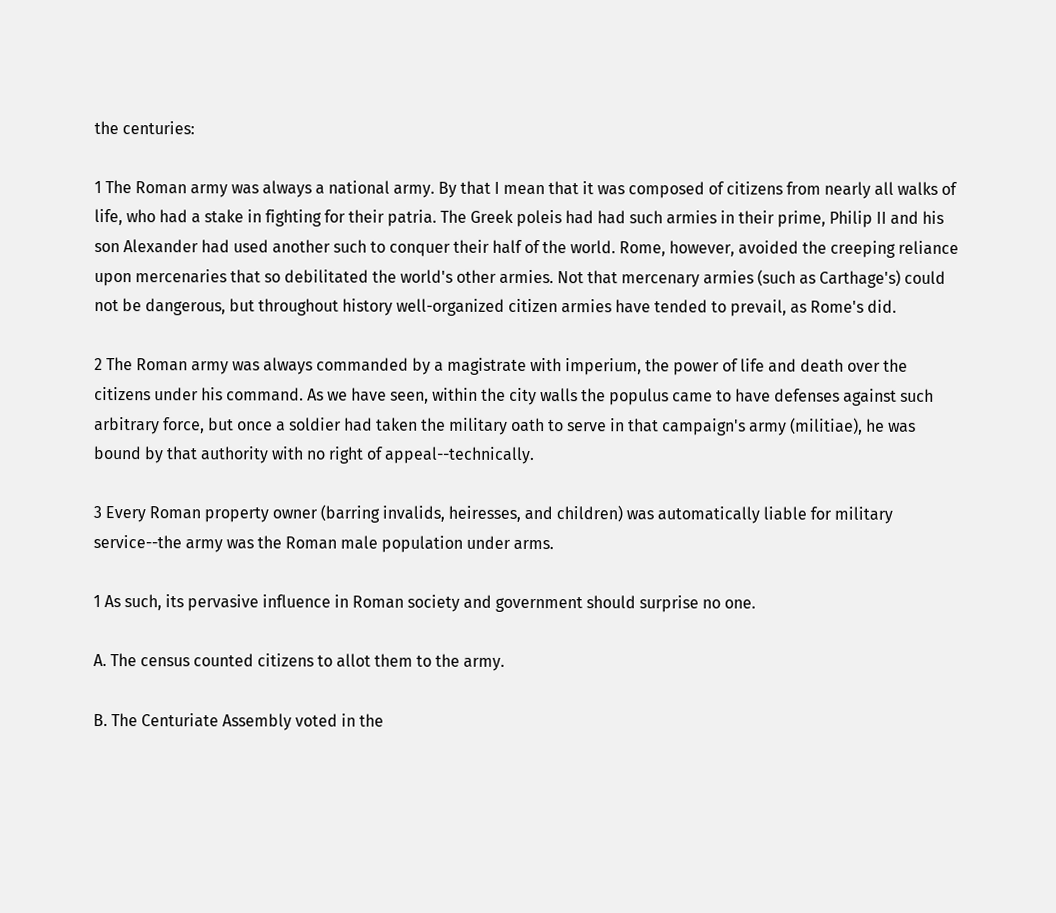the centuries:

1 The Roman army was always a national army. By that I mean that it was composed of citizens from nearly all walks of life, who had a stake in fighting for their patria. The Greek poleis had had such armies in their prime, Philip II and his son Alexander had used another such to conquer their half of the world. Rome, however, avoided the creeping reliance upon mercenaries that so debilitated the world's other armies. Not that mercenary armies (such as Carthage's) could not be dangerous, but throughout history well-organized citizen armies have tended to prevail, as Rome's did.

2 The Roman army was always commanded by a magistrate with imperium, the power of life and death over the citizens under his command. As we have seen, within the city walls the populus came to have defenses against such arbitrary force, but once a soldier had taken the military oath to serve in that campaign's army (militiae), he was bound by that authority with no right of appeal--technically.

3 Every Roman property owner (barring invalids, heiresses, and children) was automatically liable for military service--the army was the Roman male population under arms.

1 As such, its pervasive influence in Roman society and government should surprise no one.

A. The census counted citizens to allot them to the army.

B. The Centuriate Assembly voted in the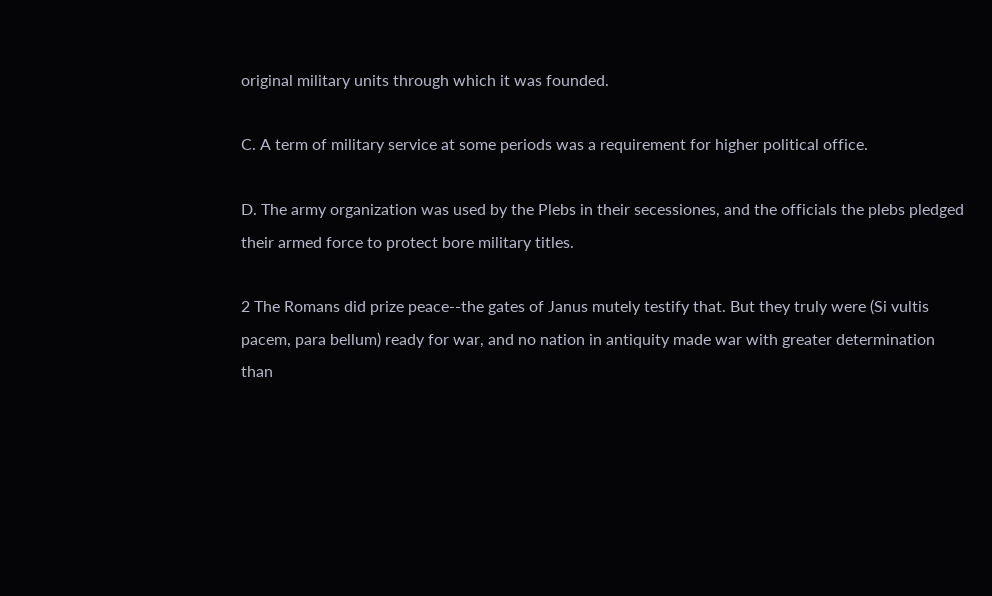original military units through which it was founded.

C. A term of military service at some periods was a requirement for higher political office.

D. The army organization was used by the Plebs in their secessiones, and the officials the plebs pledged their armed force to protect bore military titles.

2 The Romans did prize peace--the gates of Janus mutely testify that. But they truly were (Si vultis pacem, para bellum) ready for war, and no nation in antiquity made war with greater determination than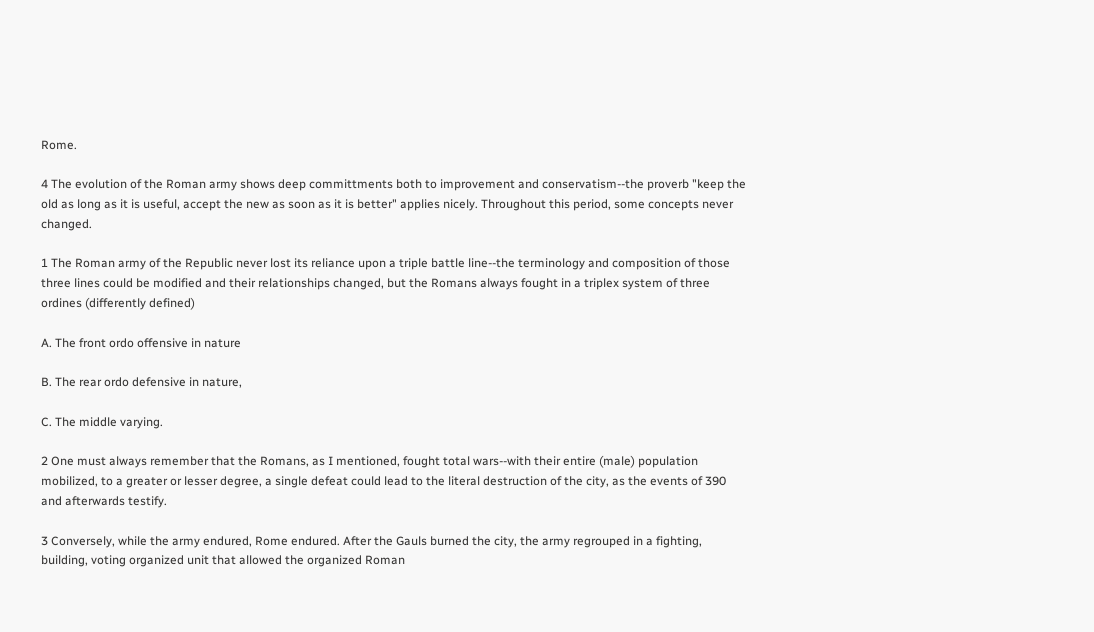Rome.

4 The evolution of the Roman army shows deep committments both to improvement and conservatism--the proverb "keep the old as long as it is useful, accept the new as soon as it is better" applies nicely. Throughout this period, some concepts never changed.

1 The Roman army of the Republic never lost its reliance upon a triple battle line--the terminology and composition of those three lines could be modified and their relationships changed, but the Romans always fought in a triplex system of three ordines (differently defined)

A. The front ordo offensive in nature

B. The rear ordo defensive in nature,

C. The middle varying.

2 One must always remember that the Romans, as I mentioned, fought total wars--with their entire (male) population mobilized, to a greater or lesser degree, a single defeat could lead to the literal destruction of the city, as the events of 390 and afterwards testify.

3 Conversely, while the army endured, Rome endured. After the Gauls burned the city, the army regrouped in a fighting, building, voting organized unit that allowed the organized Roman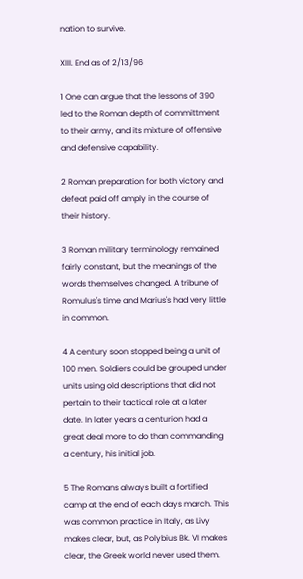nation to survive.

XIII. End as of 2/13/96

1 One can argue that the lessons of 390 led to the Roman depth of committment to their army, and its mixture of offensive and defensive capability.

2 Roman preparation for both victory and defeat paid off amply in the course of their history.

3 Roman military terminology remained fairly constant, but the meanings of the words themselves changed. A tribune of Romulus's time and Marius's had very little in common.

4 A century soon stopped being a unit of 100 men. Soldiers could be grouped under units using old descriptions that did not pertain to their tactical role at a later date. In later years a centurion had a great deal more to do than commanding a century, his initial job.

5 The Romans always built a fortified camp at the end of each days march. This was common practice in Italy, as Livy makes clear, but, as Polybius Bk. VI makes clear, the Greek world never used them.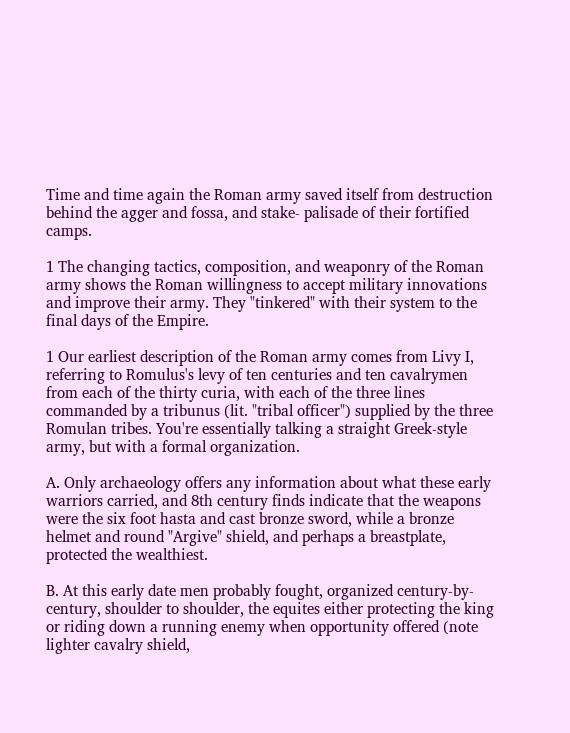Time and time again the Roman army saved itself from destruction behind the agger and fossa, and stake- palisade of their fortified camps.

1 The changing tactics, composition, and weaponry of the Roman army shows the Roman willingness to accept military innovations and improve their army. They "tinkered" with their system to the final days of the Empire.

1 Our earliest description of the Roman army comes from Livy I, referring to Romulus's levy of ten centuries and ten cavalrymen from each of the thirty curia, with each of the three lines commanded by a tribunus (lit. "tribal officer") supplied by the three Romulan tribes. You're essentially talking a straight Greek-style army, but with a formal organization.

A. Only archaeology offers any information about what these early warriors carried, and 8th century finds indicate that the weapons were the six foot hasta and cast bronze sword, while a bronze helmet and round "Argive" shield, and perhaps a breastplate, protected the wealthiest.

B. At this early date men probably fought, organized century-by-century, shoulder to shoulder, the equites either protecting the king or riding down a running enemy when opportunity offered (note lighter cavalry shield,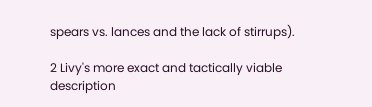spears vs. lances and the lack of stirrups).

2 Livy's more exact and tactically viable description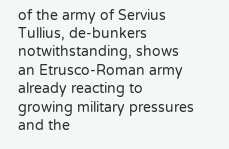of the army of Servius Tullius, de-bunkers notwithstanding, shows an Etrusco-Roman army already reacting to growing military pressures and the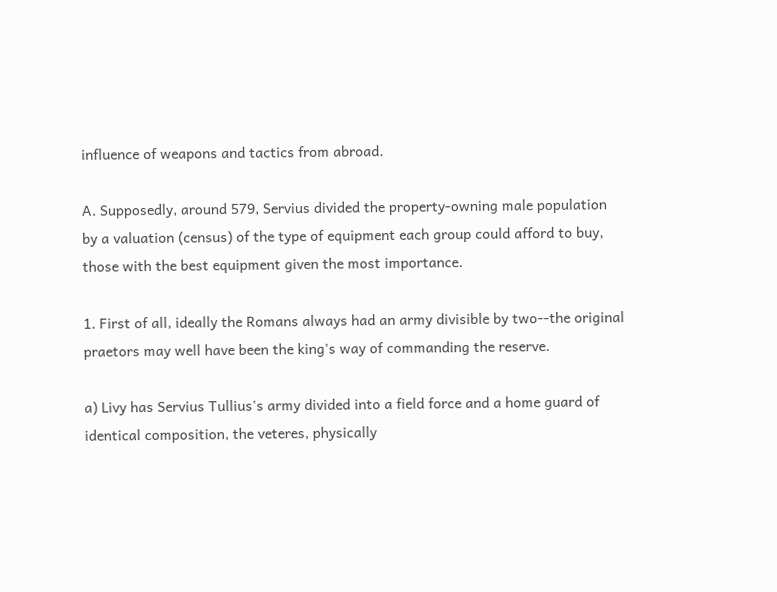influence of weapons and tactics from abroad.

A. Supposedly, around 579, Servius divided the property-owning male population by a valuation (census) of the type of equipment each group could afford to buy, those with the best equipment given the most importance.

1. First of all, ideally the Romans always had an army divisible by two--the original praetors may well have been the king's way of commanding the reserve.

a) Livy has Servius Tullius's army divided into a field force and a home guard of identical composition, the veteres, physically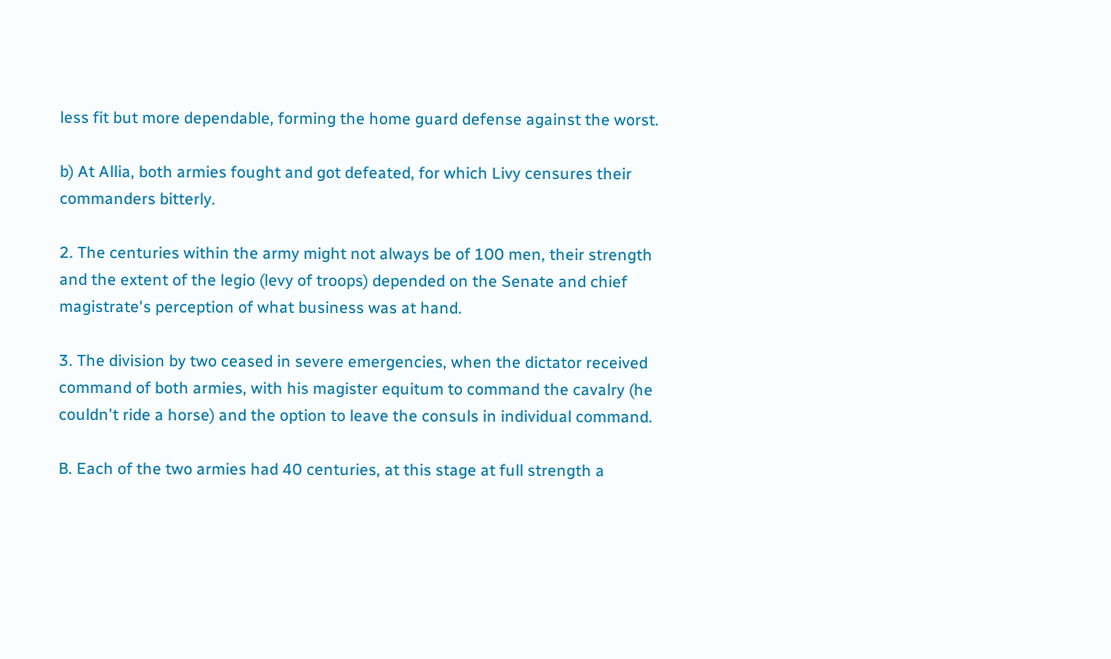less fit but more dependable, forming the home guard defense against the worst.

b) At Allia, both armies fought and got defeated, for which Livy censures their commanders bitterly.

2. The centuries within the army might not always be of 100 men, their strength and the extent of the legio (levy of troops) depended on the Senate and chief magistrate's perception of what business was at hand.

3. The division by two ceased in severe emergencies, when the dictator received command of both armies, with his magister equitum to command the cavalry (he couldn't ride a horse) and the option to leave the consuls in individual command.

B. Each of the two armies had 40 centuries, at this stage at full strength a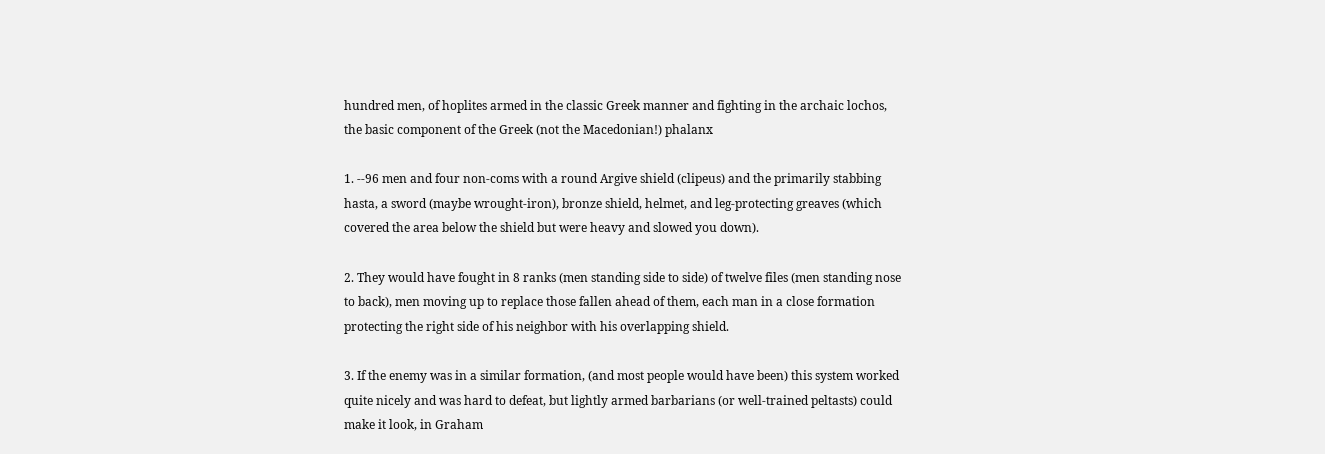hundred men, of hoplites armed in the classic Greek manner and fighting in the archaic lochos, the basic component of the Greek (not the Macedonian!) phalanx

1. --96 men and four non-coms with a round Argive shield (clipeus) and the primarily stabbing hasta, a sword (maybe wrought-iron), bronze shield, helmet, and leg-protecting greaves (which covered the area below the shield but were heavy and slowed you down).

2. They would have fought in 8 ranks (men standing side to side) of twelve files (men standing nose to back), men moving up to replace those fallen ahead of them, each man in a close formation protecting the right side of his neighbor with his overlapping shield.

3. If the enemy was in a similar formation, (and most people would have been) this system worked quite nicely and was hard to defeat, but lightly armed barbarians (or well-trained peltasts) could make it look, in Graham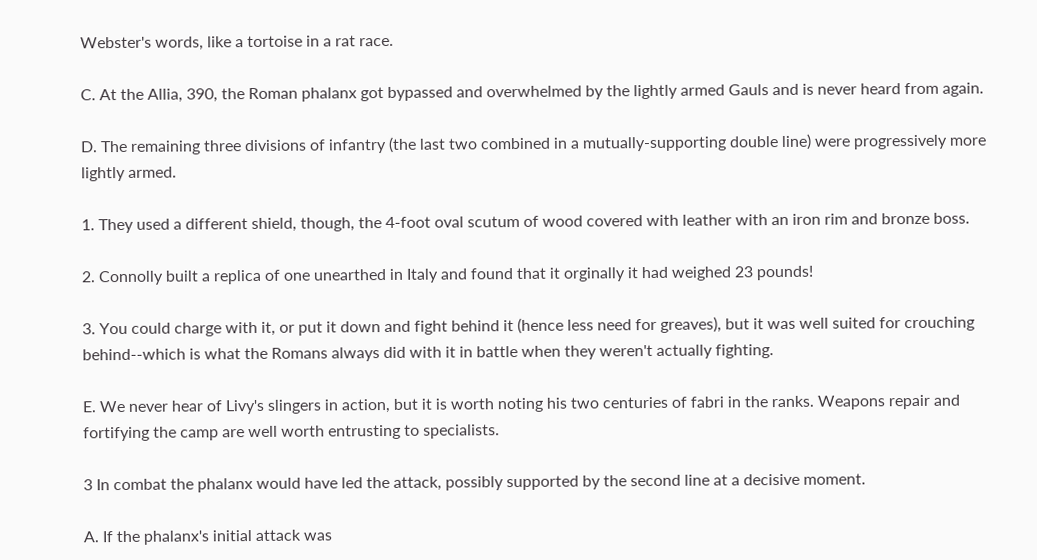Webster's words, like a tortoise in a rat race.

C. At the Allia, 390, the Roman phalanx got bypassed and overwhelmed by the lightly armed Gauls and is never heard from again.

D. The remaining three divisions of infantry (the last two combined in a mutually-supporting double line) were progressively more lightly armed.

1. They used a different shield, though, the 4-foot oval scutum of wood covered with leather with an iron rim and bronze boss.

2. Connolly built a replica of one unearthed in Italy and found that it orginally it had weighed 23 pounds!

3. You could charge with it, or put it down and fight behind it (hence less need for greaves), but it was well suited for crouching behind--which is what the Romans always did with it in battle when they weren't actually fighting.

E. We never hear of Livy's slingers in action, but it is worth noting his two centuries of fabri in the ranks. Weapons repair and fortifying the camp are well worth entrusting to specialists.

3 In combat the phalanx would have led the attack, possibly supported by the second line at a decisive moment.

A. If the phalanx's initial attack was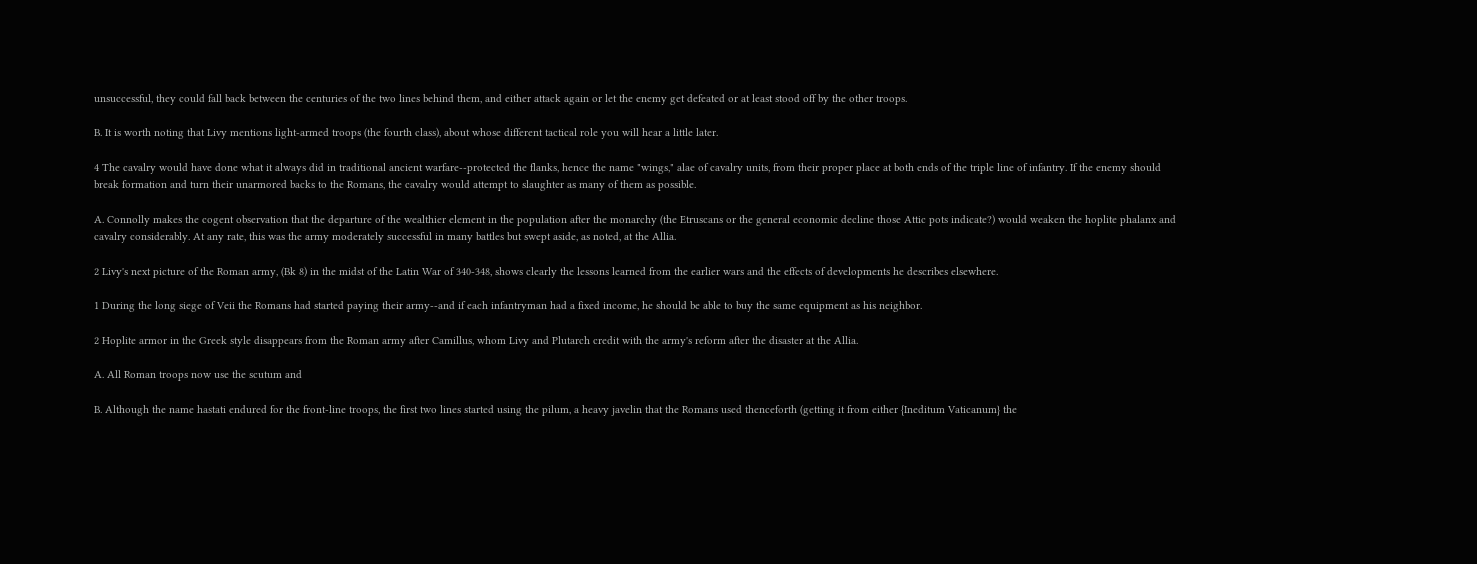unsuccessful, they could fall back between the centuries of the two lines behind them, and either attack again or let the enemy get defeated or at least stood off by the other troops.

B. It is worth noting that Livy mentions light-armed troops (the fourth class), about whose different tactical role you will hear a little later.

4 The cavalry would have done what it always did in traditional ancient warfare--protected the flanks, hence the name "wings," alae of cavalry units, from their proper place at both ends of the triple line of infantry. If the enemy should break formation and turn their unarmored backs to the Romans, the cavalry would attempt to slaughter as many of them as possible.

A. Connolly makes the cogent observation that the departure of the wealthier element in the population after the monarchy (the Etruscans or the general economic decline those Attic pots indicate?) would weaken the hoplite phalanx and cavalry considerably. At any rate, this was the army moderately successful in many battles but swept aside, as noted, at the Allia.

2 Livy's next picture of the Roman army, (Bk 8) in the midst of the Latin War of 340-348, shows clearly the lessons learned from the earlier wars and the effects of developments he describes elsewhere.

1 During the long siege of Veii the Romans had started paying their army--and if each infantryman had a fixed income, he should be able to buy the same equipment as his neighbor.

2 Hoplite armor in the Greek style disappears from the Roman army after Camillus, whom Livy and Plutarch credit with the army's reform after the disaster at the Allia.

A. All Roman troops now use the scutum and

B. Although the name hastati endured for the front-line troops, the first two lines started using the pilum, a heavy javelin that the Romans used thenceforth (getting it from either {Ineditum Vaticanum} the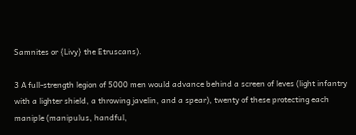Samnites or {Livy} the Etruscans).

3 A full-strength legion of 5000 men would advance behind a screen of leves (light infantry with a lighter shield, a throwing javelin, and a spear), twenty of these protecting each maniple (manipulus, handful,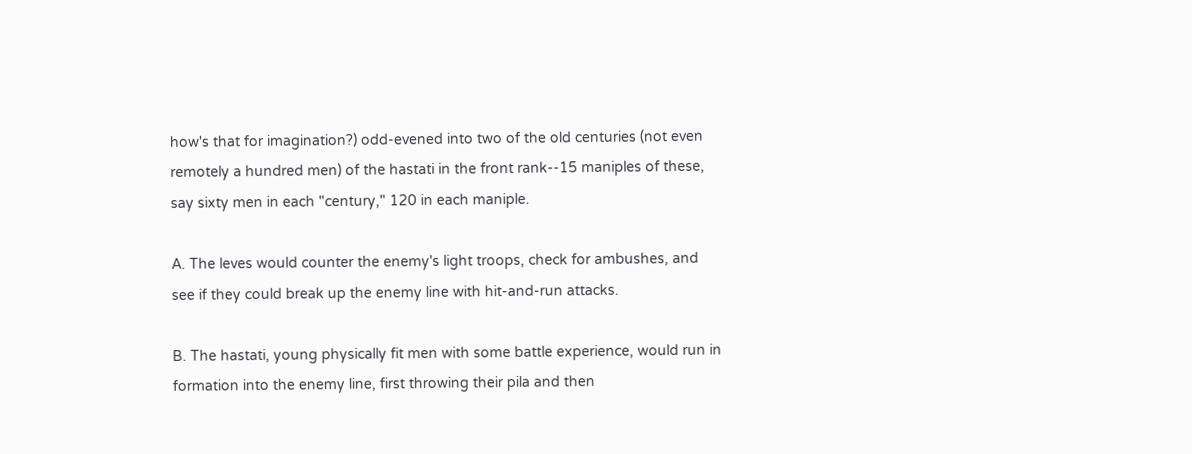how's that for imagination?) odd-evened into two of the old centuries (not even remotely a hundred men) of the hastati in the front rank--15 maniples of these, say sixty men in each "century," 120 in each maniple.

A. The leves would counter the enemy's light troops, check for ambushes, and see if they could break up the enemy line with hit-and-run attacks.

B. The hastati, young physically fit men with some battle experience, would run in formation into the enemy line, first throwing their pila and then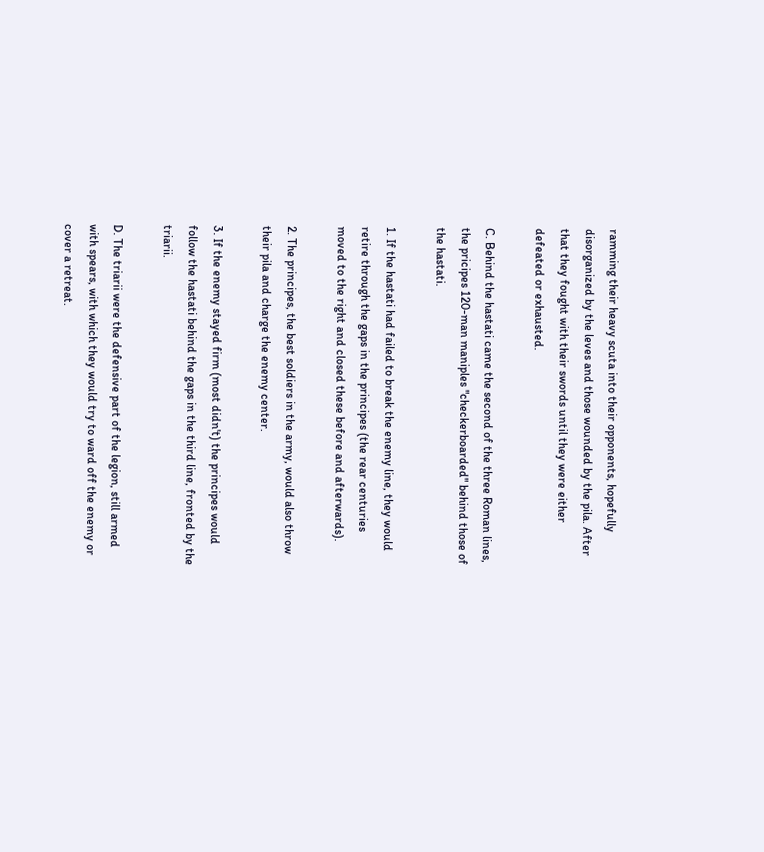ramming their heavy scuta into their opponents, hopefully disorganized by the leves and those wounded by the pila. After that they fought with their swords until they were either defeated or exhausted.

C. Behind the hastati came the second of the three Roman lines, the pricipes 120-man maniples "checkerboarded" behind those of the hastati.

1. If the hastati had failed to break the enemy line, they would retire through the gaps in the principes (the rear centuries moved to the right and closed these before and afterwards).

2. The principes, the best soldiers in the army, would also throw their pila and charge the enemy center.

3. If the enemy stayed firm (most didn't) the principes would follow the hastati behind the gaps in the third line, fronted by the triarii.

D. The triarii were the defensive part of the legion, still armed with spears, with which they would try to ward off the enemy or cover a retreat.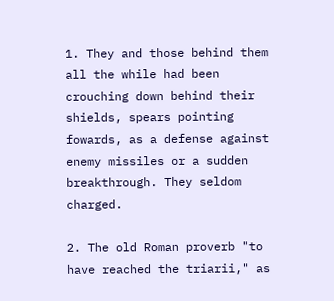1. They and those behind them all the while had been crouching down behind their shields, spears pointing fowards, as a defense against enemy missiles or a sudden breakthrough. They seldom charged.

2. The old Roman proverb "to have reached the triarii," as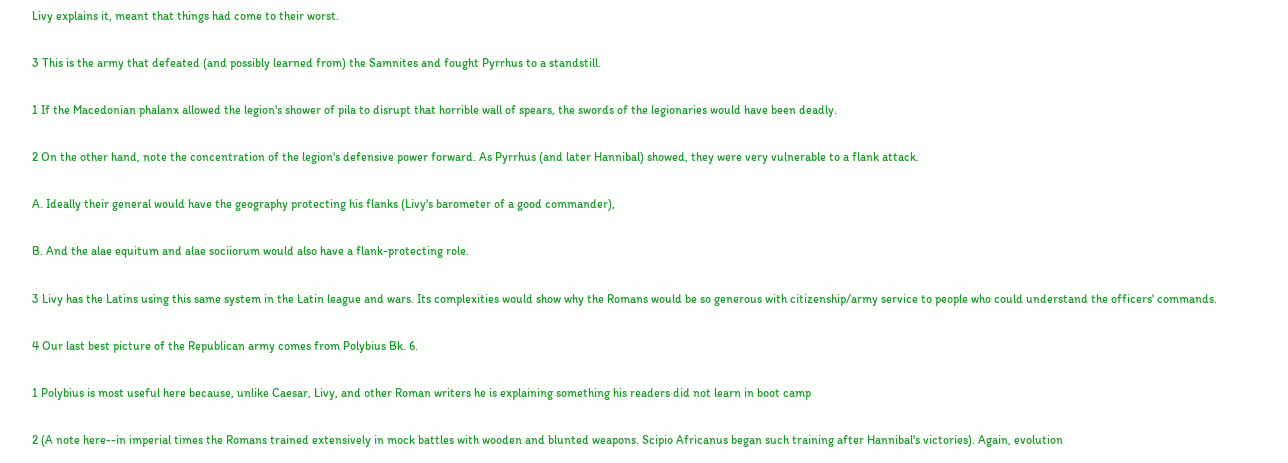Livy explains it, meant that things had come to their worst.

3 This is the army that defeated (and possibly learned from) the Samnites and fought Pyrrhus to a standstill.

1 If the Macedonian phalanx allowed the legion's shower of pila to disrupt that horrible wall of spears, the swords of the legionaries would have been deadly.

2 On the other hand, note the concentration of the legion's defensive power forward. As Pyrrhus (and later Hannibal) showed, they were very vulnerable to a flank attack.

A. Ideally their general would have the geography protecting his flanks (Livy's barometer of a good commander),

B. And the alae equitum and alae sociiorum would also have a flank-protecting role.

3 Livy has the Latins using this same system in the Latin league and wars. Its complexities would show why the Romans would be so generous with citizenship/army service to people who could understand the officers' commands.

4 Our last best picture of the Republican army comes from Polybius Bk. 6.

1 Polybius is most useful here because, unlike Caesar, Livy, and other Roman writers he is explaining something his readers did not learn in boot camp

2 (A note here--in imperial times the Romans trained extensively in mock battles with wooden and blunted weapons. Scipio Africanus began such training after Hannibal's victories). Again, evolution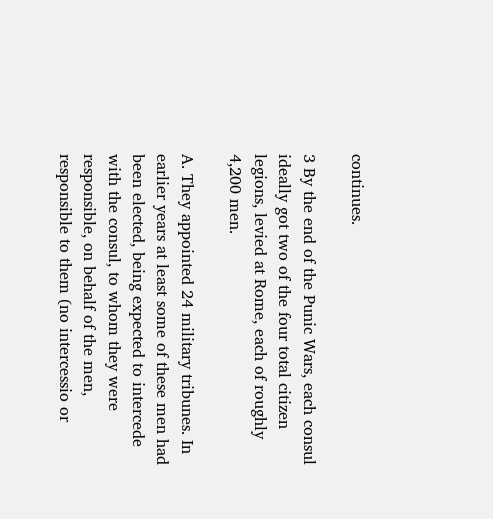continues.

3 By the end of the Punic Wars, each consul ideally got two of the four total citizen legions, levied at Rome, each of roughly 4,200 men.

A. They appointed 24 military tribunes. In earlier years at least some of these men had been elected, being expected to intercede with the consul, to whom they were responsible, on behalf of the men, responsible to them (no intercessio or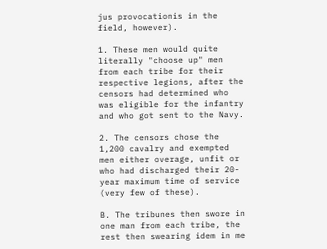jus provocationis in the field, however).

1. These men would quite literally "choose up" men from each tribe for their respective legions, after the censors had determined who was eligible for the infantry and who got sent to the Navy.

2. The censors chose the 1,200 cavalry and exempted men either overage, unfit or who had discharged their 20-year maximum time of service (very few of these).

B. The tribunes then swore in one man from each tribe, the rest then swearing idem in me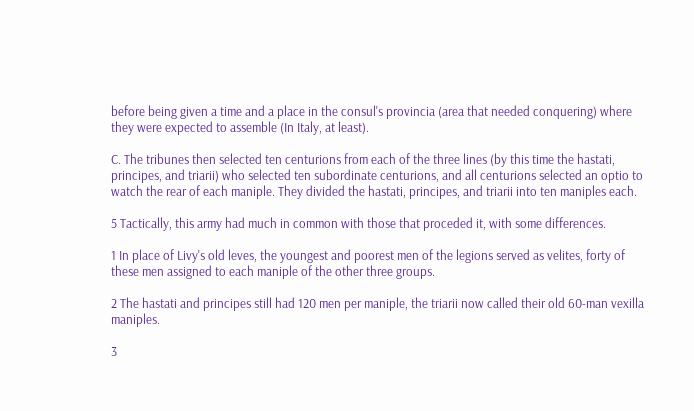before being given a time and a place in the consul's provincia (area that needed conquering) where they were expected to assemble (In Italy, at least).

C. The tribunes then selected ten centurions from each of the three lines (by this time the hastati, principes, and triarii) who selected ten subordinate centurions, and all centurions selected an optio to watch the rear of each maniple. They divided the hastati, principes, and triarii into ten maniples each.

5 Tactically, this army had much in common with those that proceded it, with some differences.

1 In place of Livy's old leves, the youngest and poorest men of the legions served as velites, forty of these men assigned to each maniple of the other three groups.

2 The hastati and principes still had 120 men per maniple, the triarii now called their old 60-man vexilla maniples.

3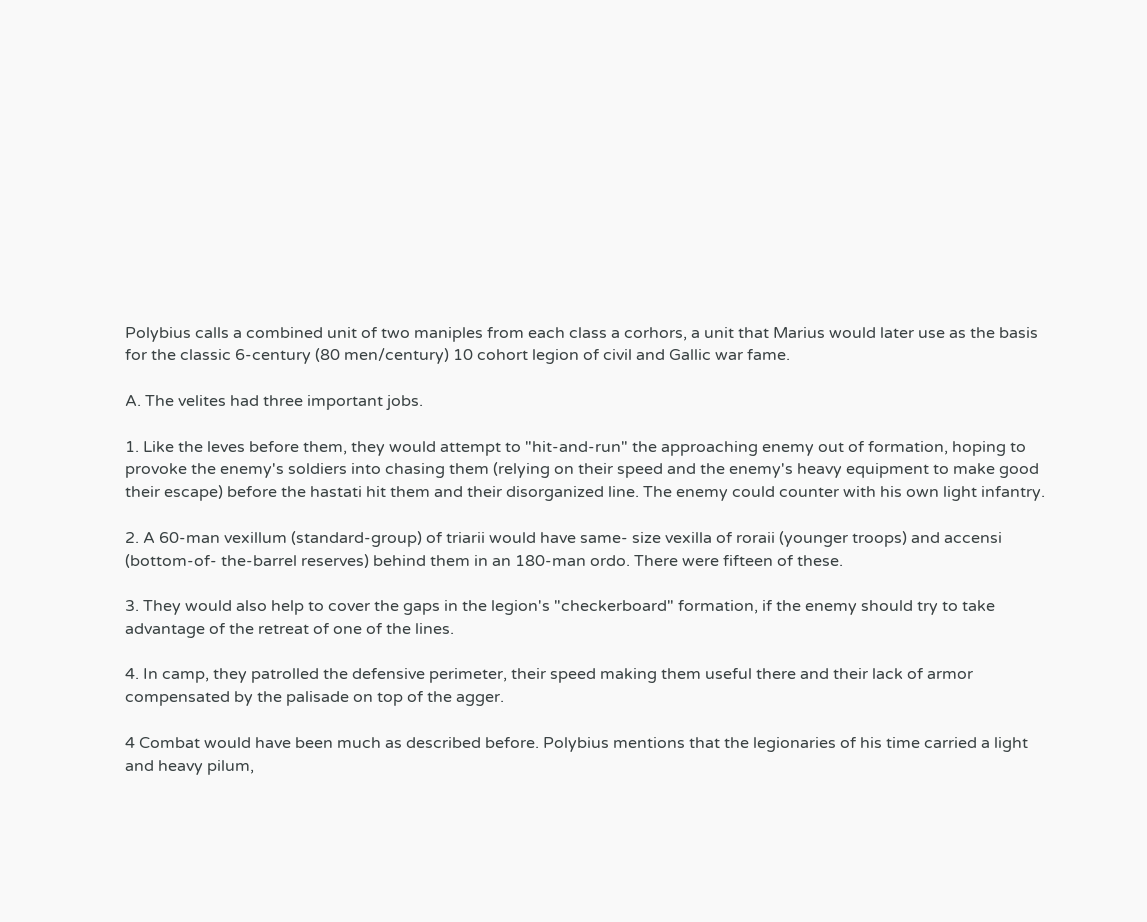Polybius calls a combined unit of two maniples from each class a corhors, a unit that Marius would later use as the basis for the classic 6-century (80 men/century) 10 cohort legion of civil and Gallic war fame.

A. The velites had three important jobs.

1. Like the leves before them, they would attempt to "hit-and-run" the approaching enemy out of formation, hoping to provoke the enemy's soldiers into chasing them (relying on their speed and the enemy's heavy equipment to make good their escape) before the hastati hit them and their disorganized line. The enemy could counter with his own light infantry.

2. A 60-man vexillum (standard-group) of triarii would have same- size vexilla of roraii (younger troops) and accensi (bottom-of- the-barrel reserves) behind them in an 180-man ordo. There were fifteen of these.

3. They would also help to cover the gaps in the legion's "checkerboard" formation, if the enemy should try to take advantage of the retreat of one of the lines.

4. In camp, they patrolled the defensive perimeter, their speed making them useful there and their lack of armor compensated by the palisade on top of the agger.

4 Combat would have been much as described before. Polybius mentions that the legionaries of his time carried a light and heavy pilum,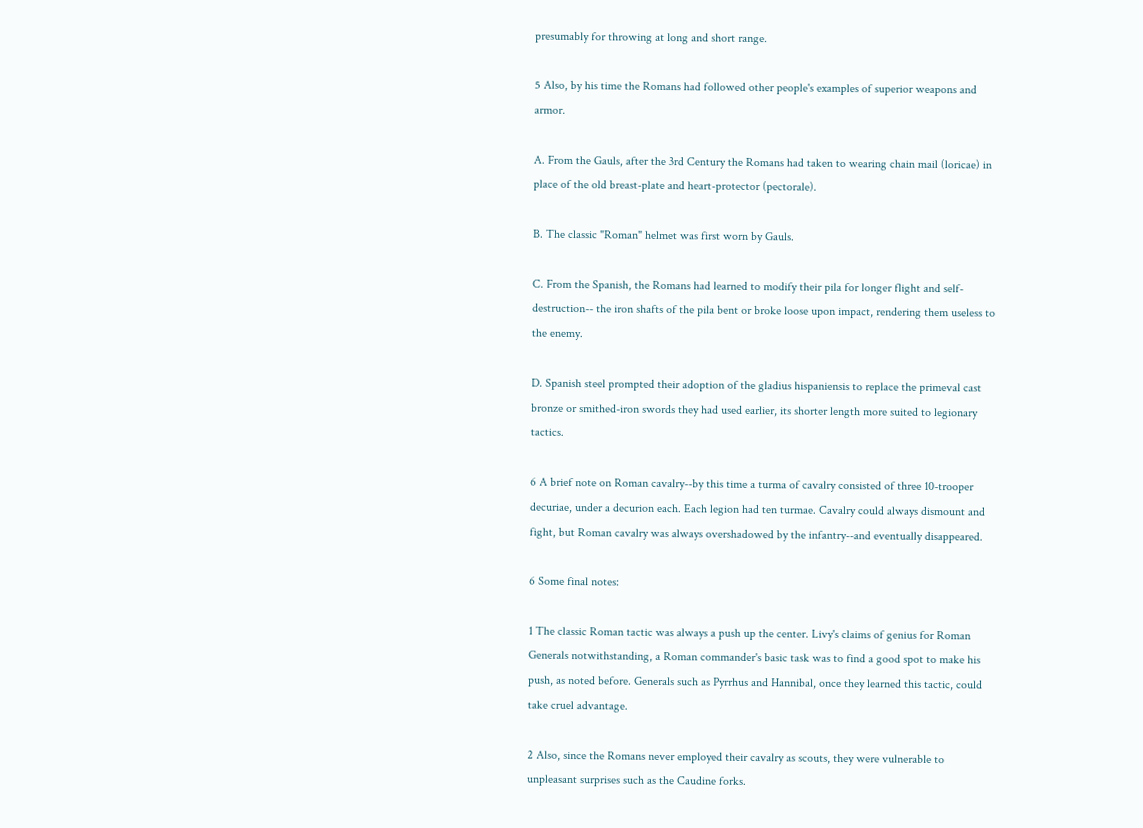presumably for throwing at long and short range.

5 Also, by his time the Romans had followed other people's examples of superior weapons and armor.

A. From the Gauls, after the 3rd Century the Romans had taken to wearing chain mail (loricae) in place of the old breast-plate and heart-protector (pectorale).

B. The classic "Roman" helmet was first worn by Gauls.

C. From the Spanish, the Romans had learned to modify their pila for longer flight and self-destruction-- the iron shafts of the pila bent or broke loose upon impact, rendering them useless to the enemy.

D. Spanish steel prompted their adoption of the gladius hispaniensis to replace the primeval cast bronze or smithed-iron swords they had used earlier, its shorter length more suited to legionary tactics.

6 A brief note on Roman cavalry--by this time a turma of cavalry consisted of three 10-trooper decuriae, under a decurion each. Each legion had ten turmae. Cavalry could always dismount and fight, but Roman cavalry was always overshadowed by the infantry--and eventually disappeared.

6 Some final notes:

1 The classic Roman tactic was always a push up the center. Livy's claims of genius for Roman Generals notwithstanding, a Roman commander's basic task was to find a good spot to make his push, as noted before. Generals such as Pyrrhus and Hannibal, once they learned this tactic, could take cruel advantage.

2 Also, since the Romans never employed their cavalry as scouts, they were vulnerable to unpleasant surprises such as the Caudine forks.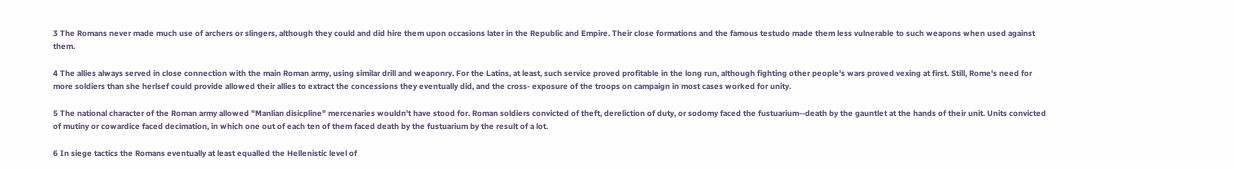3 The Romans never made much use of archers or slingers, although they could and did hire them upon occasions later in the Republic and Empire. Their close formations and the famous testudo made them less vulnerable to such weapons when used against them.

4 The allies always served in close connection with the main Roman army, using similar drill and weaponry. For the Latins, at least, such service proved profitable in the long run, although fighting other people's wars proved vexing at first. Still, Rome's need for more soldiers than she herlsef could provide allowed their allies to extract the concessions they eventually did, and the cross- exposure of the troops on campaign in most cases worked for unity.

5 The national character of the Roman army allowed "Manlian disicpline" mercenaries wouldn't have stood for. Roman soldiers convicted of theft, dereliction of duty, or sodomy faced the fustuarium--death by the gauntlet at the hands of their unit. Units convicted of mutiny or cowardice faced decimation, in which one out of each ten of them faced death by the fustuarium by the result of a lot.

6 In siege tactics the Romans eventually at least equalled the Hellenistic level of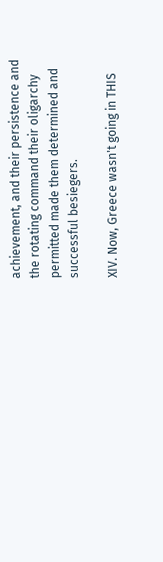achievement, and their persistence and the rotating command their oligarchy permitted made them determined and successful besiegers.

XIV. Now, Greece wasn't going in THIS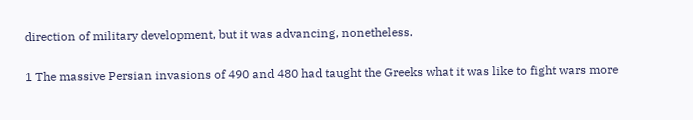direction of military development, but it was advancing, nonetheless.

1 The massive Persian invasions of 490 and 480 had taught the Greeks what it was like to fight wars more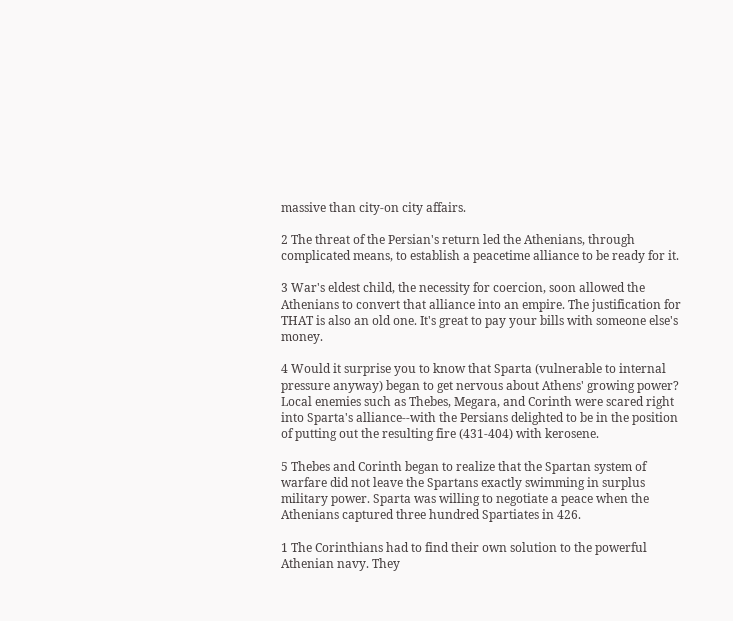massive than city-on city affairs.

2 The threat of the Persian's return led the Athenians, through complicated means, to establish a peacetime alliance to be ready for it.

3 War's eldest child, the necessity for coercion, soon allowed the Athenians to convert that alliance into an empire. The justification for THAT is also an old one. It's great to pay your bills with someone else's money.

4 Would it surprise you to know that Sparta (vulnerable to internal pressure anyway) began to get nervous about Athens' growing power? Local enemies such as Thebes, Megara, and Corinth were scared right into Sparta's alliance--with the Persians delighted to be in the position of putting out the resulting fire (431-404) with kerosene.

5 Thebes and Corinth began to realize that the Spartan system of warfare did not leave the Spartans exactly swimming in surplus military power. Sparta was willing to negotiate a peace when the Athenians captured three hundred Spartiates in 426.

1 The Corinthians had to find their own solution to the powerful Athenian navy. They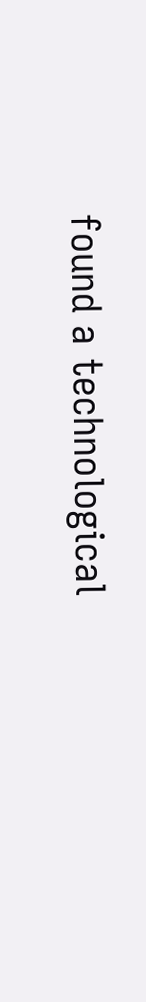found a technological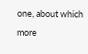one, about which more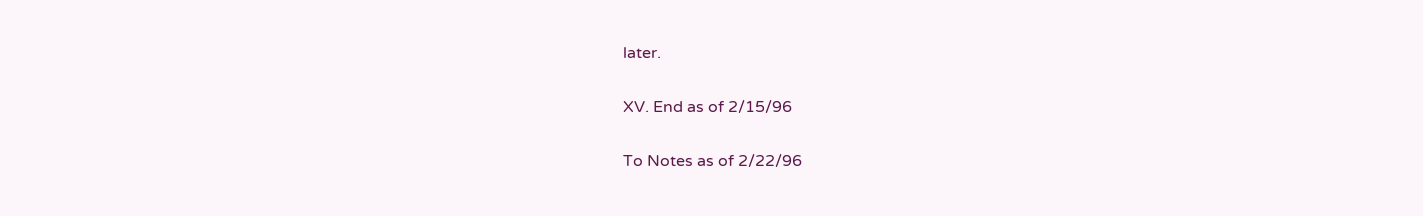later.

XV. End as of 2/15/96

To Notes as of 2/22/96